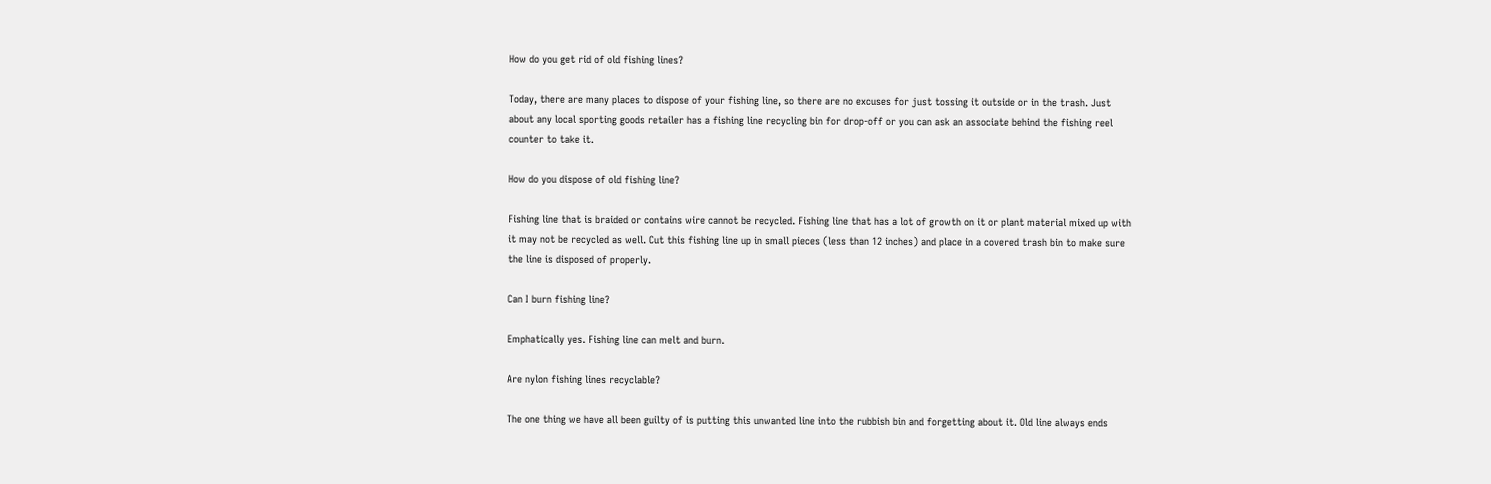How do you get rid of old fishing lines?

Today, there are many places to dispose of your fishing line, so there are no excuses for just tossing it outside or in the trash. Just about any local sporting goods retailer has a fishing line recycling bin for drop-off or you can ask an associate behind the fishing reel counter to take it.

How do you dispose of old fishing line?

Fishing line that is braided or contains wire cannot be recycled. Fishing line that has a lot of growth on it or plant material mixed up with it may not be recycled as well. Cut this fishing line up in small pieces (less than 12 inches) and place in a covered trash bin to make sure the line is disposed of properly.

Can I burn fishing line?

Emphatically yes. Fishing line can melt and burn.

Are nylon fishing lines recyclable?

The one thing we have all been guilty of is putting this unwanted line into the rubbish bin and forgetting about it. Old line always ends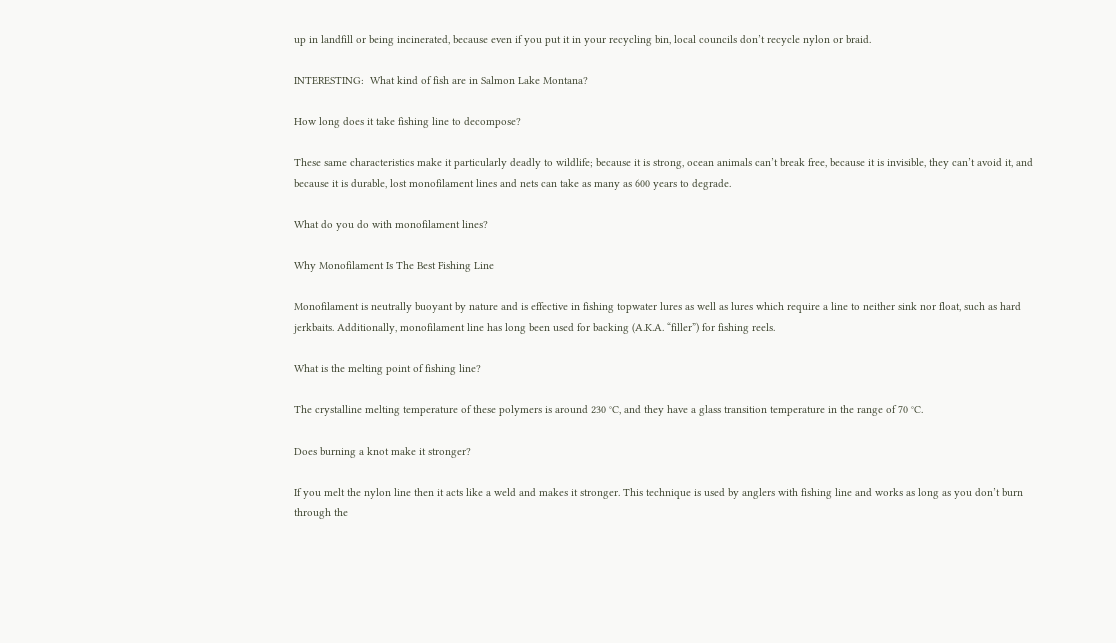up in landfill or being incinerated, because even if you put it in your recycling bin, local councils don’t recycle nylon or braid.

INTERESTING:  What kind of fish are in Salmon Lake Montana?

How long does it take fishing line to decompose?

These same characteristics make it particularly deadly to wildlife; because it is strong, ocean animals can’t break free, because it is invisible, they can’t avoid it, and because it is durable, lost monofilament lines and nets can take as many as 600 years to degrade.

What do you do with monofilament lines?

Why Monofilament Is The Best Fishing Line

Monofilament is neutrally buoyant by nature and is effective in fishing topwater lures as well as lures which require a line to neither sink nor float, such as hard jerkbaits. Additionally, monofilament line has long been used for backing (A.K.A. “filler”) for fishing reels.

What is the melting point of fishing line?

The crystalline melting temperature of these polymers is around 230 °C, and they have a glass transition temperature in the range of 70 °C.

Does burning a knot make it stronger?

If you melt the nylon line then it acts like a weld and makes it stronger. This technique is used by anglers with fishing line and works as long as you don’t burn through the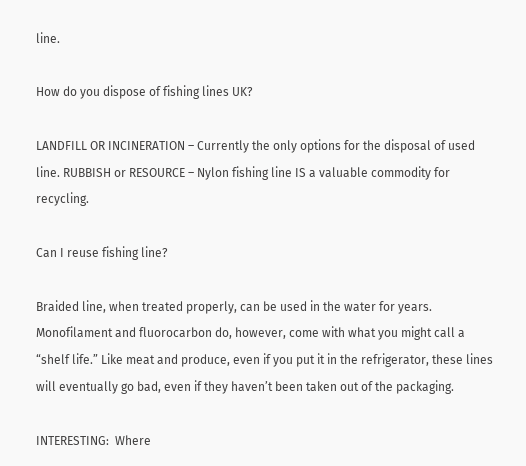line.

How do you dispose of fishing lines UK?

LANDFILL OR INCINERATION – Currently the only options for the disposal of used line. RUBBISH or RESOURCE – Nylon fishing line IS a valuable commodity for recycling.

Can I reuse fishing line?

Braided line, when treated properly, can be used in the water for years. Monofilament and fluorocarbon do, however, come with what you might call a “shelf life.” Like meat and produce, even if you put it in the refrigerator, these lines will eventually go bad, even if they haven’t been taken out of the packaging.

INTERESTING:  Where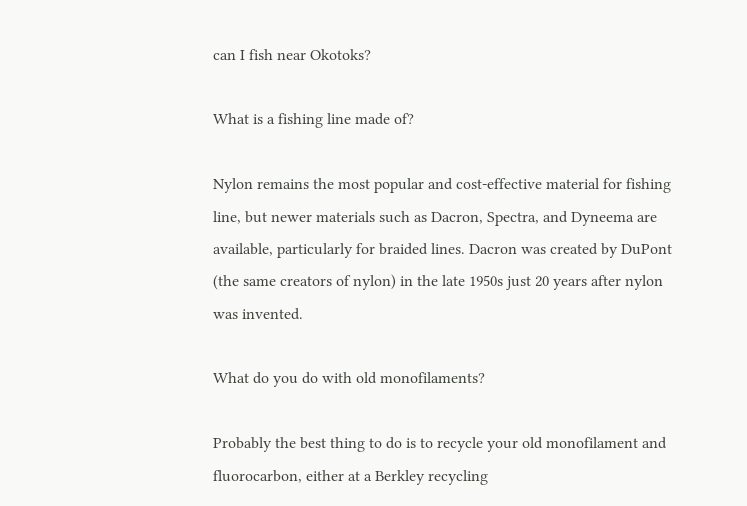can I fish near Okotoks?

What is a fishing line made of?

Nylon remains the most popular and cost-effective material for fishing line, but newer materials such as Dacron, Spectra, and Dyneema are available, particularly for braided lines. Dacron was created by DuPont (the same creators of nylon) in the late 1950s just 20 years after nylon was invented.

What do you do with old monofilaments?

Probably the best thing to do is to recycle your old monofilament and fluorocarbon, either at a Berkley recycling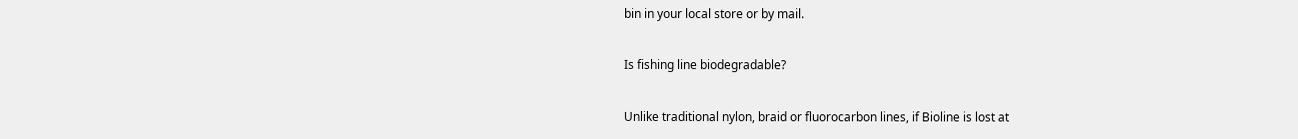bin in your local store or by mail.

Is fishing line biodegradable?

Unlike traditional nylon, braid or fluorocarbon lines, if Bioline is lost at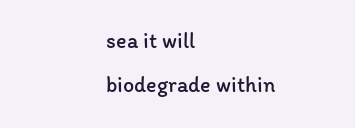sea it will biodegrade within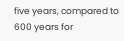five years, compared to 600 years for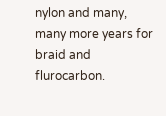nylon and many, many more years for braid and flurocarbon.